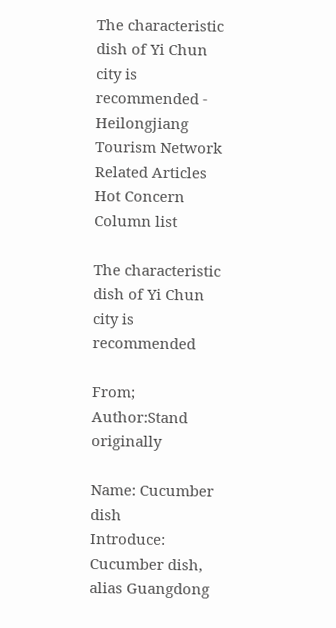The characteristic dish of Yi Chun city is recommended - Heilongjiang Tourism Network
Related Articles
Hot Concern
Column list

The characteristic dish of Yi Chun city is recommended

From;  Author:Stand originally

Name: Cucumber dish
Introduce: Cucumber dish, alias Guangdong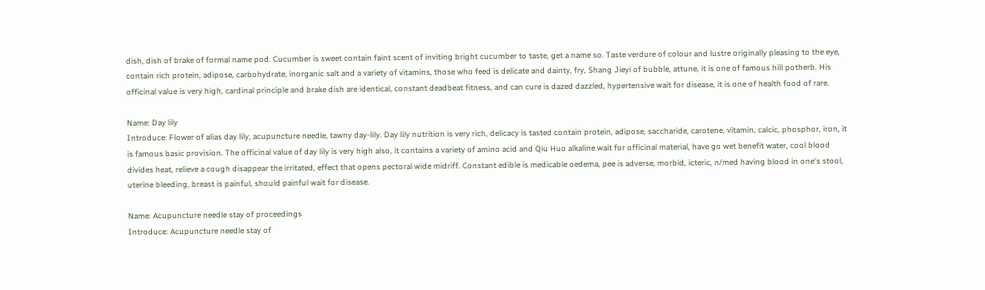dish, dish of brake of formal name pod. Cucumber is sweet contain faint scent of inviting bright cucumber to taste, get a name so. Taste verdure of colour and lustre originally pleasing to the eye, contain rich protein, adipose, carbohydrate, inorganic salt and a variety of vitamins, those who feed is delicate and dainty, fry, Shang Jieyi of bubble, attune, it is one of famous hill potherb. His officinal value is very high, cardinal principle and brake dish are identical, constant deadbeat fitness, and can cure is dazed dazzled, hypertensive wait for disease, it is one of health food of rare.

Name: Day lily
Introduce: Flower of alias day lily, acupuncture needle, tawny day-lily. Day lily nutrition is very rich, delicacy is tasted contain protein, adipose, saccharide, carotene, vitamin, calcic, phosphor, iron, it is famous basic provision. The officinal value of day lily is very high also, it contains a variety of amino acid and Qiu Huo alkaline wait for officinal material, have go wet benefit water, cool blood divides heat, relieve a cough disappear the irritated, effect that opens pectoral wide midriff. Constant edible is medicable oedema, pee is adverse, morbid, icteric, n/med having blood in one's stool, uterine bleeding, breast is painful, should painful wait for disease.

Name: Acupuncture needle stay of proceedings
Introduce: Acupuncture needle stay of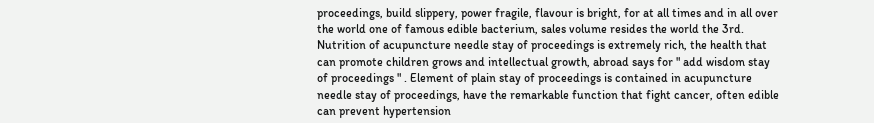proceedings, build slippery, power fragile, flavour is bright, for at all times and in all over the world one of famous edible bacterium, sales volume resides the world the 3rd. Nutrition of acupuncture needle stay of proceedings is extremely rich, the health that can promote children grows and intellectual growth, abroad says for " add wisdom stay of proceedings " . Element of plain stay of proceedings is contained in acupuncture needle stay of proceedings, have the remarkable function that fight cancer, often edible can prevent hypertension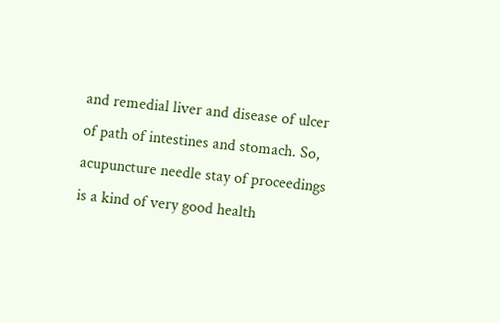and remedial liver and disease of ulcer of path of intestines and stomach. So, acupuncture needle stay of proceedings is a kind of very good health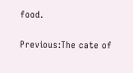food.

Previous:The cate of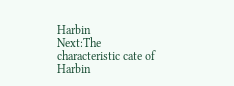Harbin
Next:The characteristic cate of Harbin